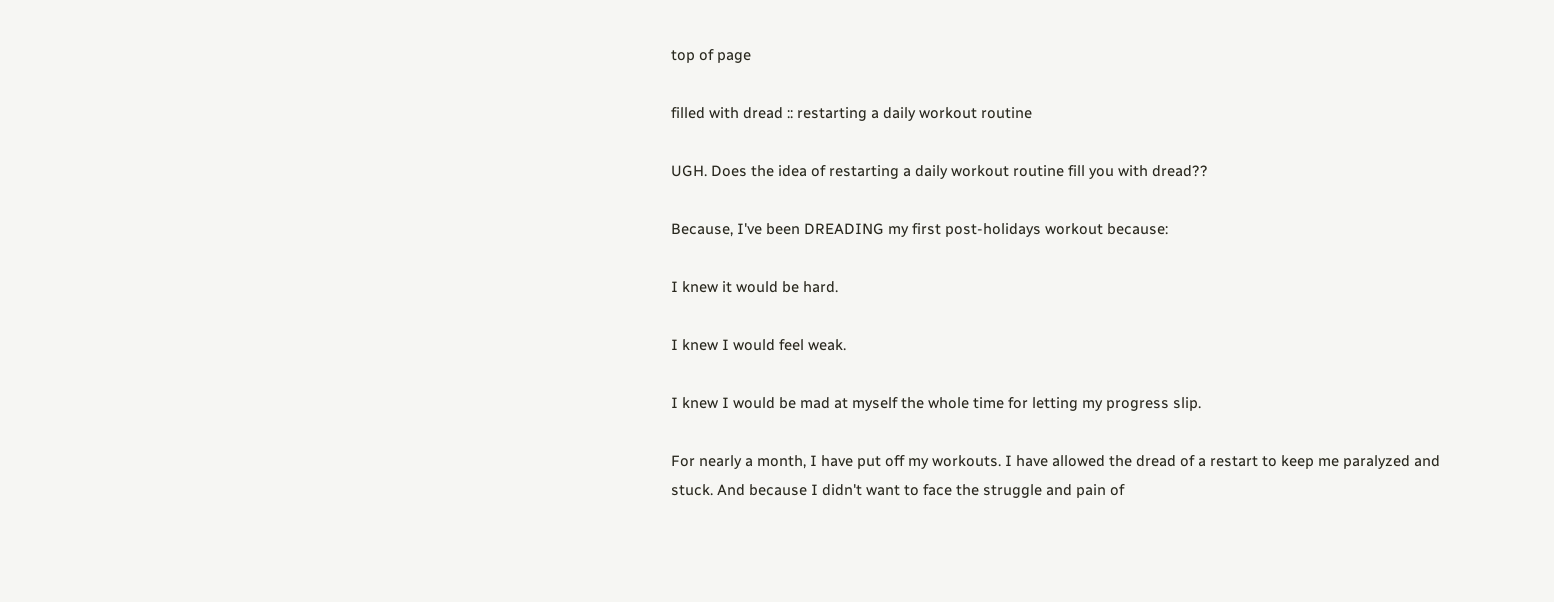top of page

filled with dread :: restarting a daily workout routine

UGH. Does the idea of restarting a daily workout routine fill you with dread??

Because, I've been DREADING my first post-holidays workout because:

I knew it would be hard.

I knew I would feel weak.

I knew I would be mad at myself the whole time for letting my progress slip.

For nearly a month, I have put off my workouts. I have allowed the dread of a restart to keep me paralyzed and stuck. And because I didn't want to face the struggle and pain of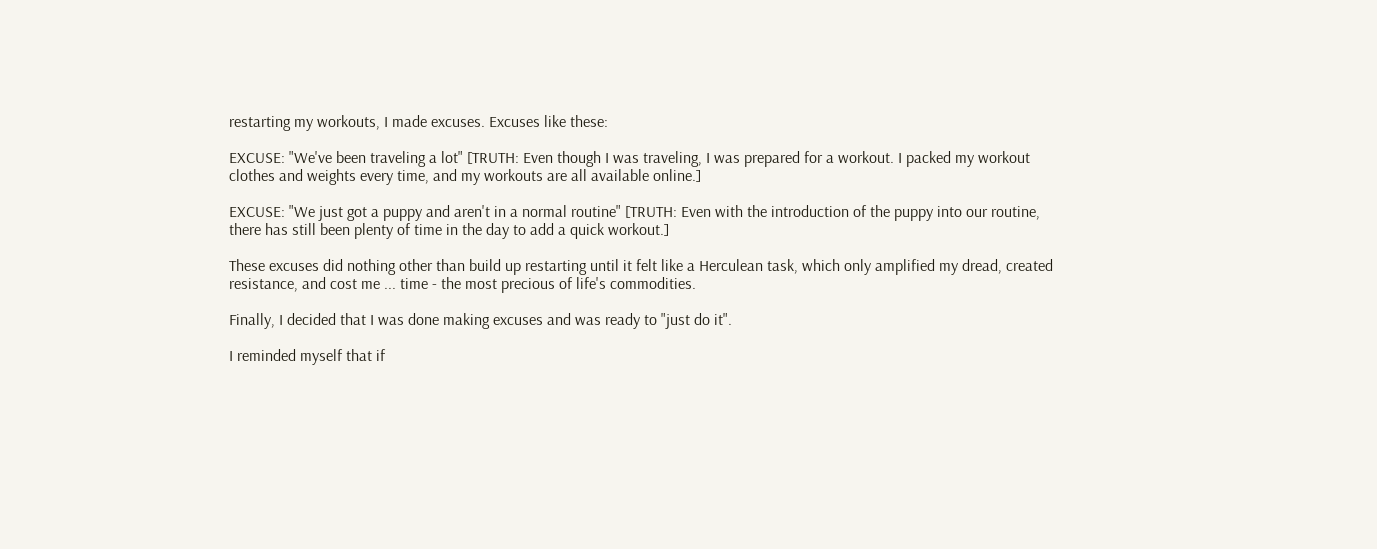restarting my workouts, I made excuses. Excuses like these:

EXCUSE: "We've been traveling a lot" [TRUTH: Even though I was traveling, I was prepared for a workout. I packed my workout clothes and weights every time, and my workouts are all available online.]

EXCUSE: "We just got a puppy and aren't in a normal routine" [TRUTH: Even with the introduction of the puppy into our routine, there has still been plenty of time in the day to add a quick workout.]

These excuses did nothing other than build up restarting until it felt like a Herculean task, which only amplified my dread, created resistance, and cost me ... time - the most precious of life's commodities.

Finally, I decided that I was done making excuses and was ready to "just do it".

I reminded myself that if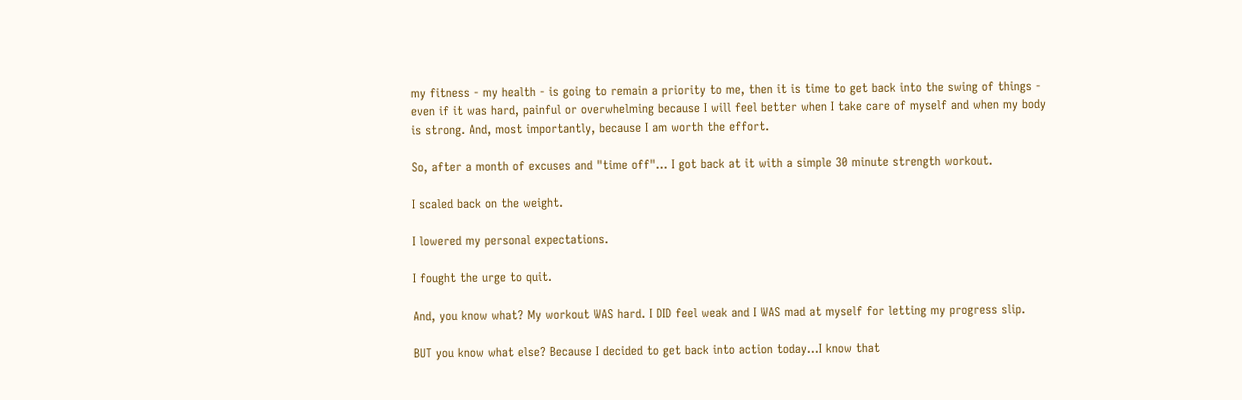my fitness - my health - is going to remain a priority to me, then it is time to get back into the swing of things - even if it was hard, painful or overwhelming because I will feel better when I take care of myself and when my body is strong. And, most importantly, because I am worth the effort.

So, after a month of excuses and "time off"... I got back at it with a simple 30 minute strength workout.

I scaled back on the weight.

I lowered my personal expectations.

I fought the urge to quit.

And, you know what? My workout WAS hard. I DID feel weak and I WAS mad at myself for letting my progress slip.

BUT you know what else? Because I decided to get back into action today...I know that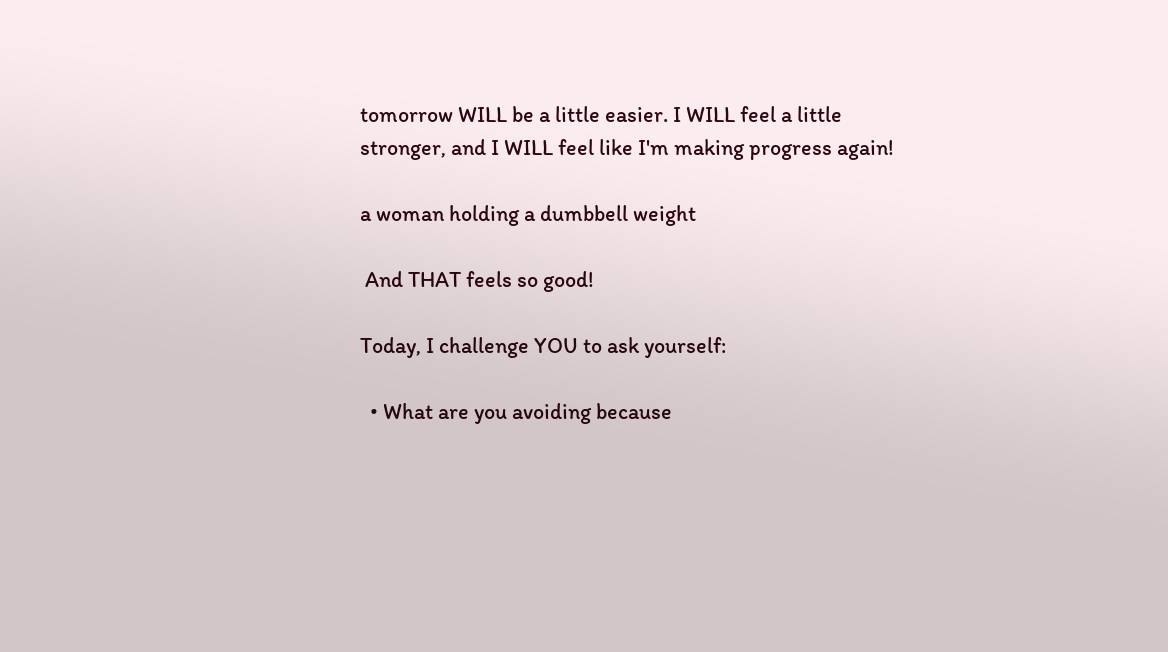tomorrow WILL be a little easier. I WILL feel a little stronger, and I WILL feel like I'm making progress again!

a woman holding a dumbbell weight

 And THAT feels so good!

Today, I challenge YOU to ask yourself:

  • What are you avoiding because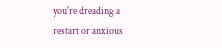you're dreading a restart or anxious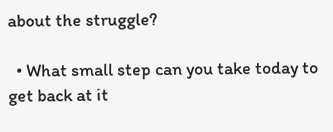about the struggle?

  • What small step can you take today to get back at it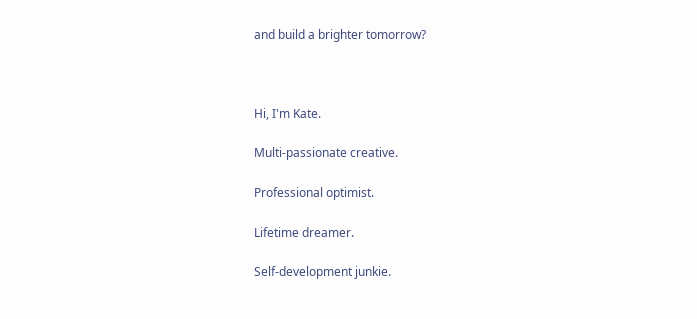and build a brighter tomorrow?



Hi, I'm Kate.

Multi-passionate creative.

Professional optimist.

Lifetime dreamer.

Self-development junkie.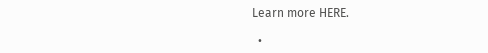Learn more HERE.

  •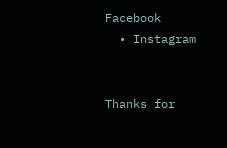Facebook
  • Instagram


Thanks for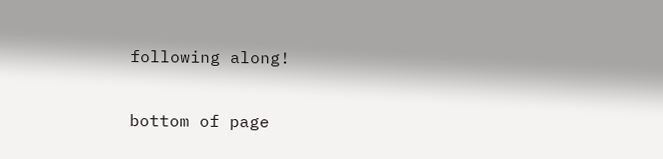following along!

bottom of page